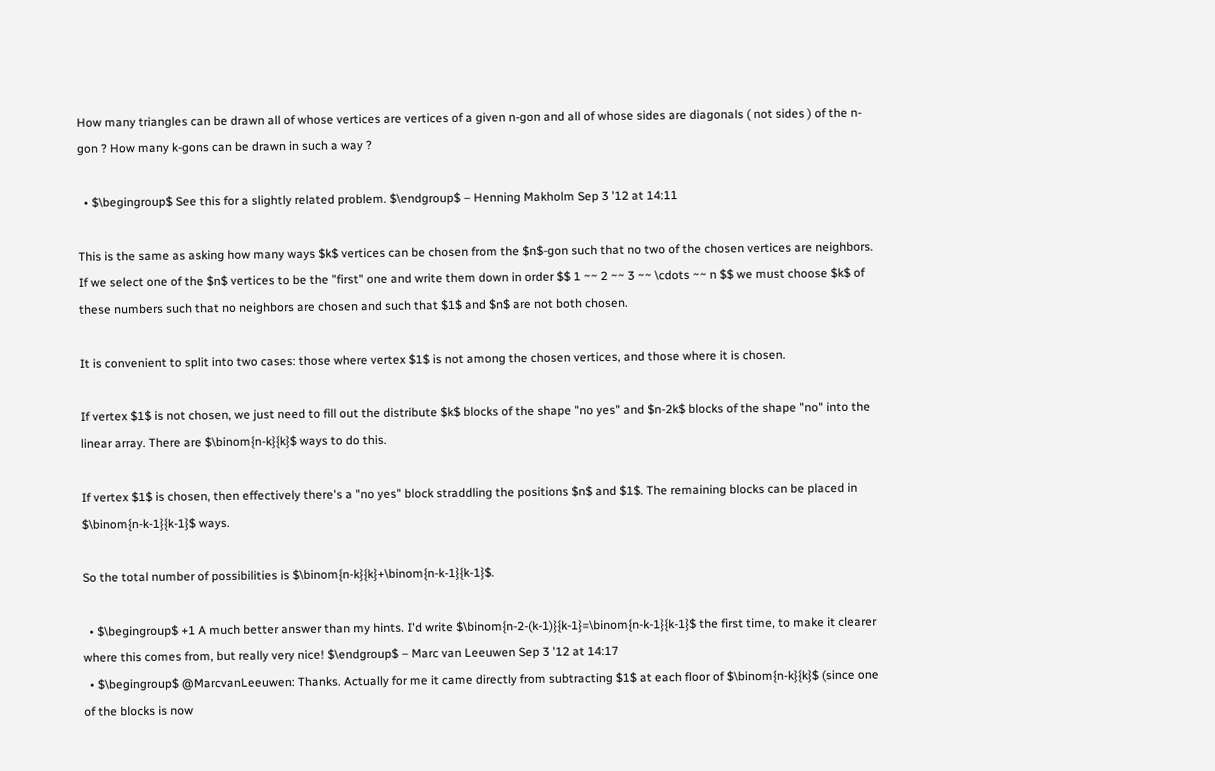How many triangles can be drawn all of whose vertices are vertices of a given n-gon and all of whose sides are diagonals ( not sides ) of the n-gon ? How many k-gons can be drawn in such a way ?

  • $\begingroup$ See this for a slightly related problem. $\endgroup$ – Henning Makholm Sep 3 '12 at 14:11

This is the same as asking how many ways $k$ vertices can be chosen from the $n$-gon such that no two of the chosen vertices are neighbors. If we select one of the $n$ vertices to be the "first" one and write them down in order $$ 1 ~~ 2 ~~ 3 ~~ \cdots ~~ n $$ we must choose $k$ of these numbers such that no neighbors are chosen and such that $1$ and $n$ are not both chosen.

It is convenient to split into two cases: those where vertex $1$ is not among the chosen vertices, and those where it is chosen.

If vertex $1$ is not chosen, we just need to fill out the distribute $k$ blocks of the shape "no yes" and $n-2k$ blocks of the shape "no" into the linear array. There are $\binom{n-k}{k}$ ways to do this.

If vertex $1$ is chosen, then effectively there's a "no yes" block straddling the positions $n$ and $1$. The remaining blocks can be placed in $\binom{n-k-1}{k-1}$ ways.

So the total number of possibilities is $\binom{n-k}{k}+\binom{n-k-1}{k-1}$.

  • $\begingroup$ +1 A much better answer than my hints. I'd write $\binom{n-2-(k-1)}{k-1}=\binom{n-k-1}{k-1}$ the first time, to make it clearer where this comes from, but really very nice! $\endgroup$ – Marc van Leeuwen Sep 3 '12 at 14:17
  • $\begingroup$ @MarcvanLeeuwen: Thanks. Actually for me it came directly from subtracting $1$ at each floor of $\binom{n-k}{k}$ (since one of the blocks is now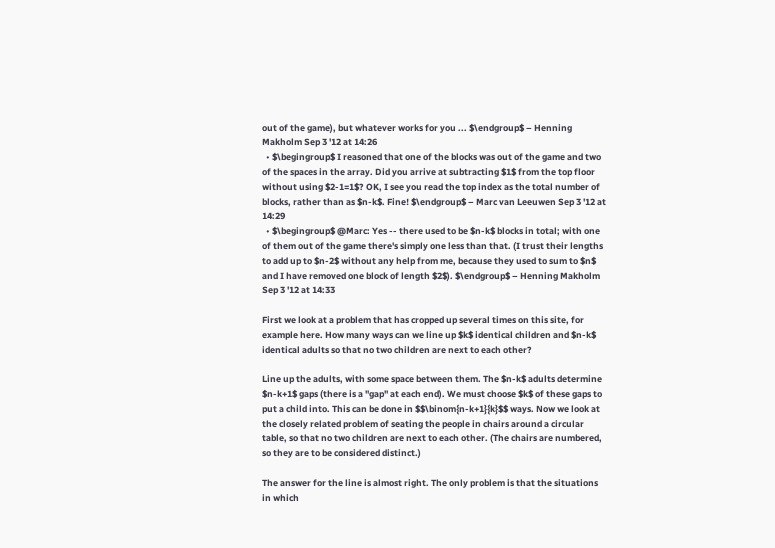out of the game), but whatever works for you ... $\endgroup$ – Henning Makholm Sep 3 '12 at 14:26
  • $\begingroup$ I reasoned that one of the blocks was out of the game and two of the spaces in the array. Did you arrive at subtracting $1$ from the top floor without using $2-1=1$? OK, I see you read the top index as the total number of blocks, rather than as $n-k$. Fine! $\endgroup$ – Marc van Leeuwen Sep 3 '12 at 14:29
  • $\begingroup$ @Marc: Yes -- there used to be $n-k$ blocks in total; with one of them out of the game there's simply one less than that. (I trust their lengths to add up to $n-2$ without any help from me, because they used to sum to $n$ and I have removed one block of length $2$). $\endgroup$ – Henning Makholm Sep 3 '12 at 14:33

First we look at a problem that has cropped up several times on this site, for example here. How many ways can we line up $k$ identical children and $n-k$ identical adults so that no two children are next to each other?

Line up the adults, with some space between them. The $n-k$ adults determine $n-k+1$ gaps (there is a "gap" at each end). We must choose $k$ of these gaps to put a child into. This can be done in $$\binom{n-k+1}{k}$$ ways. Now we look at the closely related problem of seating the people in chairs around a circular table, so that no two children are next to each other. (The chairs are numbered, so they are to be considered distinct.)

The answer for the line is almost right. The only problem is that the situations in which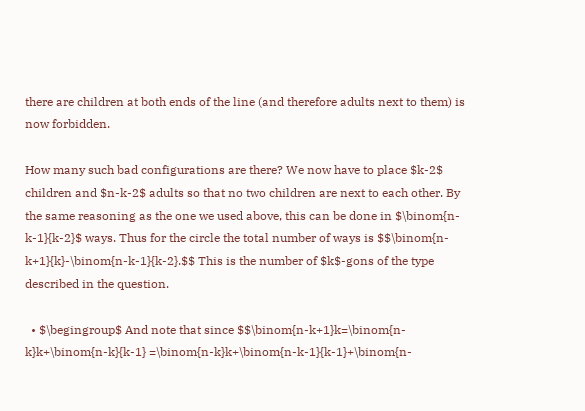there are children at both ends of the line (and therefore adults next to them) is now forbidden.

How many such bad configurations are there? We now have to place $k-2$ children and $n-k-2$ adults so that no two children are next to each other. By the same reasoning as the one we used above, this can be done in $\binom{n-k-1}{k-2}$ ways. Thus for the circle the total number of ways is $$\binom{n-k+1}{k}-\binom{n-k-1}{k-2}.$$ This is the number of $k$-gons of the type described in the question.

  • $\begingroup$ And note that since $$\binom{n-k+1}k=\binom{n-k}k+\binom{n-k}{k-1} =\binom{n-k}k+\binom{n-k-1}{k-1}+\binom{n-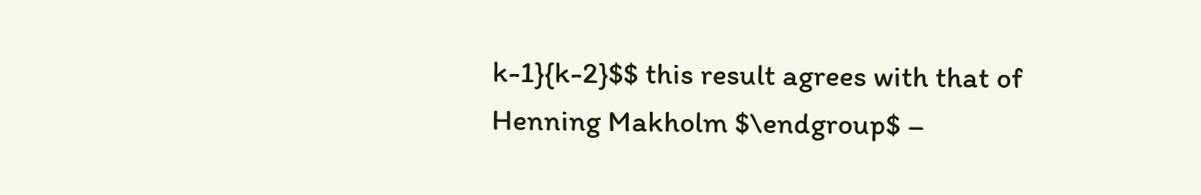k-1}{k-2}$$ this result agrees with that of Henning Makholm $\endgroup$ –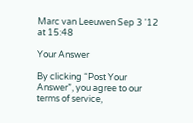Marc van Leeuwen Sep 3 '12 at 15:48

Your Answer

By clicking “Post Your Answer”, you agree to our terms of service,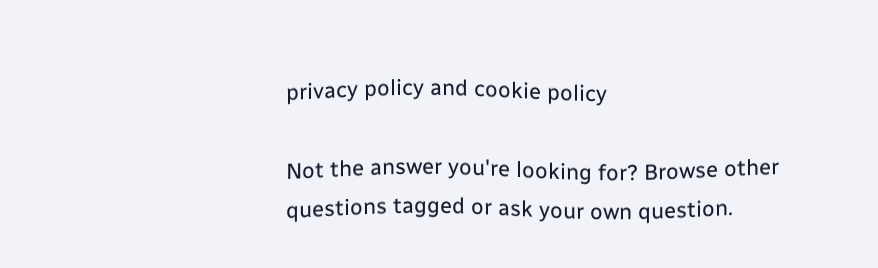privacy policy and cookie policy

Not the answer you're looking for? Browse other questions tagged or ask your own question.